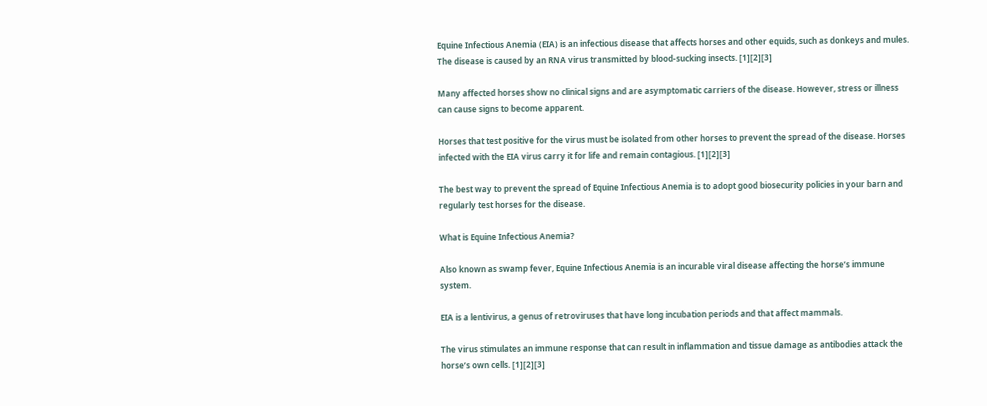Equine Infectious Anemia (EIA) is an infectious disease that affects horses and other equids, such as donkeys and mules. The disease is caused by an RNA virus transmitted by blood-sucking insects. [1][2][3]

Many affected horses show no clinical signs and are asymptomatic carriers of the disease. However, stress or illness can cause signs to become apparent.

Horses that test positive for the virus must be isolated from other horses to prevent the spread of the disease. Horses infected with the EIA virus carry it for life and remain contagious. [1][2][3]

The best way to prevent the spread of Equine Infectious Anemia is to adopt good biosecurity policies in your barn and regularly test horses for the disease.

What is Equine Infectious Anemia?

Also known as swamp fever, Equine Infectious Anemia is an incurable viral disease affecting the horse’s immune system.

EIA is a lentivirus, a genus of retroviruses that have long incubation periods and that affect mammals.

The virus stimulates an immune response that can result in inflammation and tissue damage as antibodies attack the horse’s own cells. [1][2][3]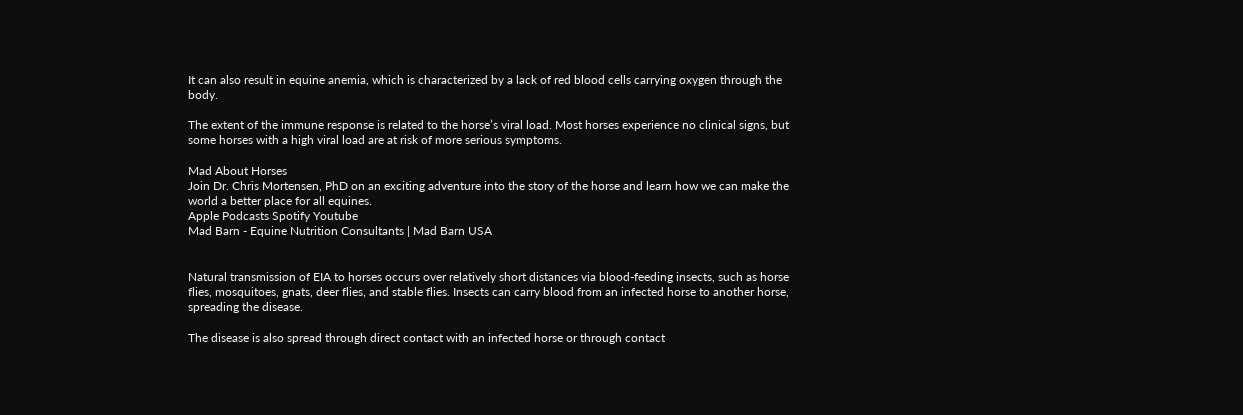It can also result in equine anemia, which is characterized by a lack of red blood cells carrying oxygen through the body.

The extent of the immune response is related to the horse’s viral load. Most horses experience no clinical signs, but some horses with a high viral load are at risk of more serious symptoms.

Mad About Horses
Join Dr. Chris Mortensen, PhD on an exciting adventure into the story of the horse and learn how we can make the world a better place for all equines.
Apple Podcasts Spotify Youtube
Mad Barn - Equine Nutrition Consultants | Mad Barn USA


Natural transmission of EIA to horses occurs over relatively short distances via blood-feeding insects, such as horse flies, mosquitoes, gnats, deer flies, and stable flies. Insects can carry blood from an infected horse to another horse, spreading the disease.

The disease is also spread through direct contact with an infected horse or through contact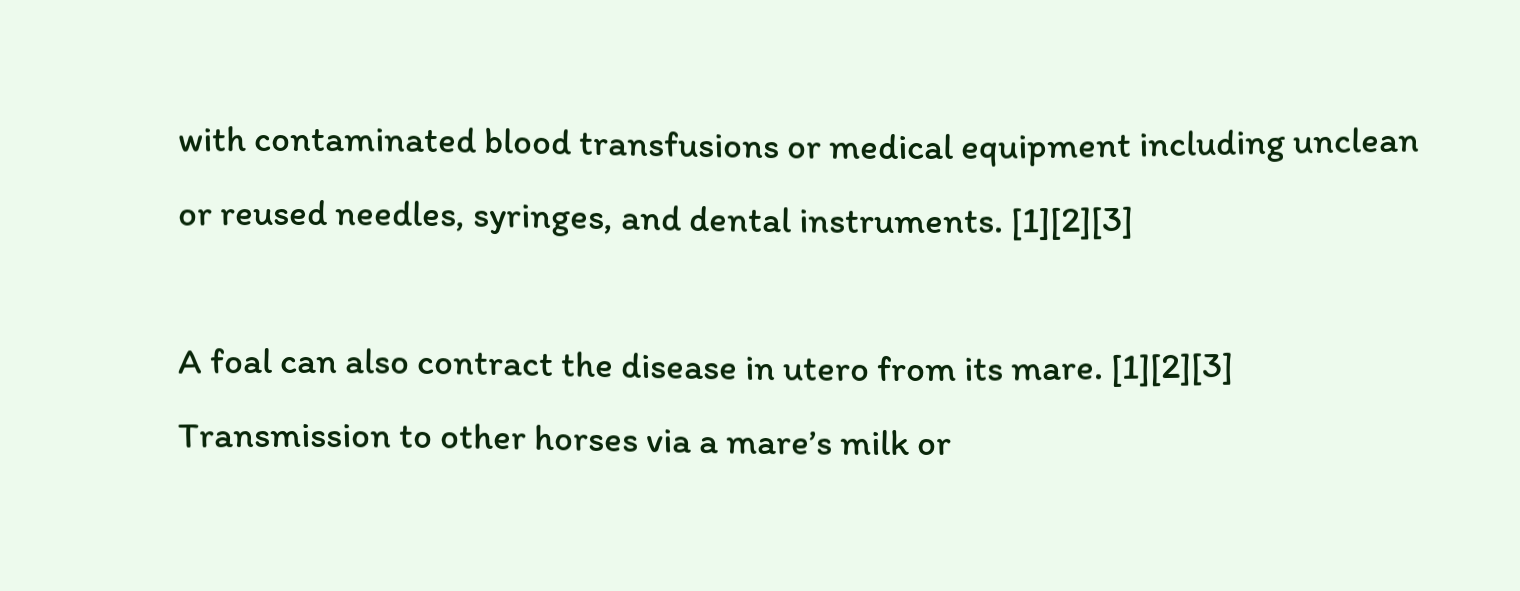with contaminated blood transfusions or medical equipment including unclean or reused needles, syringes, and dental instruments. [1][2][3]

A foal can also contract the disease in utero from its mare. [1][2][3] Transmission to other horses via a mare’s milk or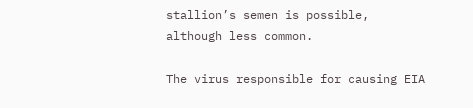stallion’s semen is possible, although less common.

The virus responsible for causing EIA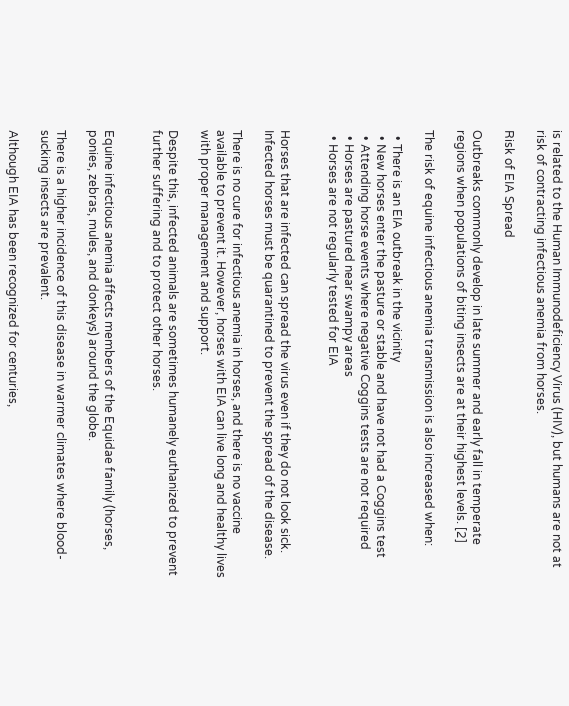is related to the Human Immunodeficiency Virus (HIV), but humans are not at risk of contracting infectious anemia from horses.

Risk of EIA Spread

Outbreaks commonly develop in late summer and early fall in temperate regions when populations of biting insects are at their highest levels. [2]

The risk of equine infectious anemia transmission is also increased when:

  • There is an EIA outbreak in the vicinity
  • New horses enter the pasture or stable and have not had a Coggins test
  • Attending horse events where negative Coggins tests are not required
  • Horses are pastured near swampy areas
  • Horses are not regularly tested for EIA


Horses that are infected can spread the virus even if they do not look sick. Infected horses must be quarantined to prevent the spread of the disease.

There is no cure for infectious anemia in horses, and there is no vaccine available to prevent it. However, horses with EIA can live long and healthy lives with proper management and support.

Despite this, infected animals are sometimes humanely euthanized to prevent further suffering and to protect other horses.


Equine infectious anemia affects members of the Equidae family (horses, ponies, zebras, mules, and donkeys) around the globe.

There is a higher incidence of this disease in warmer climates where blood-sucking insects are prevalent.

Although EIA has been recognized for centuries,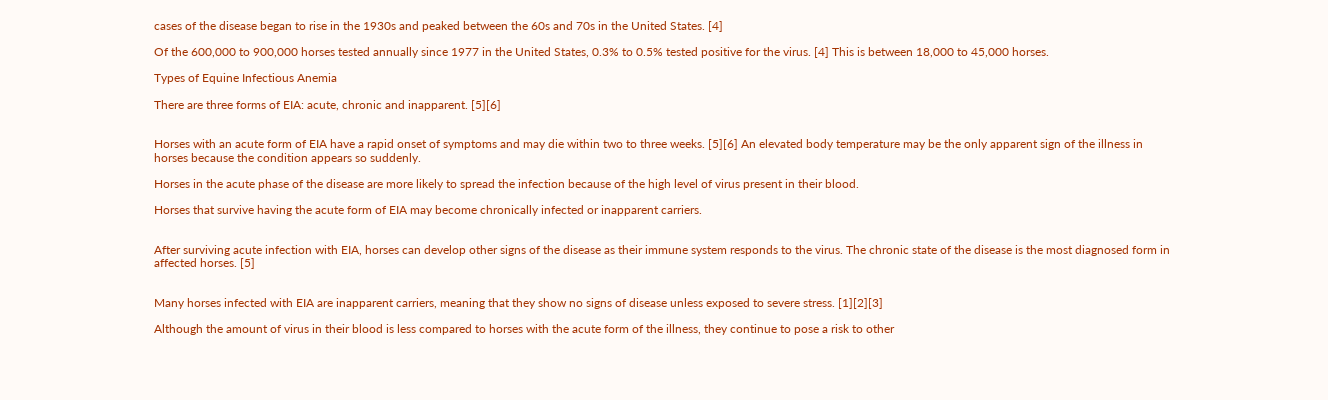cases of the disease began to rise in the 1930s and peaked between the 60s and 70s in the United States. [4]

Of the 600,000 to 900,000 horses tested annually since 1977 in the United States, 0.3% to 0.5% tested positive for the virus. [4] This is between 18,000 to 45,000 horses.

Types of Equine Infectious Anemia

There are three forms of EIA: acute, chronic and inapparent. [5][6]


Horses with an acute form of EIA have a rapid onset of symptoms and may die within two to three weeks. [5][6] An elevated body temperature may be the only apparent sign of the illness in horses because the condition appears so suddenly.

Horses in the acute phase of the disease are more likely to spread the infection because of the high level of virus present in their blood.

Horses that survive having the acute form of EIA may become chronically infected or inapparent carriers.


After surviving acute infection with EIA, horses can develop other signs of the disease as their immune system responds to the virus. The chronic state of the disease is the most diagnosed form in affected horses. [5]


Many horses infected with EIA are inapparent carriers, meaning that they show no signs of disease unless exposed to severe stress. [1][2][3]

Although the amount of virus in their blood is less compared to horses with the acute form of the illness, they continue to pose a risk to other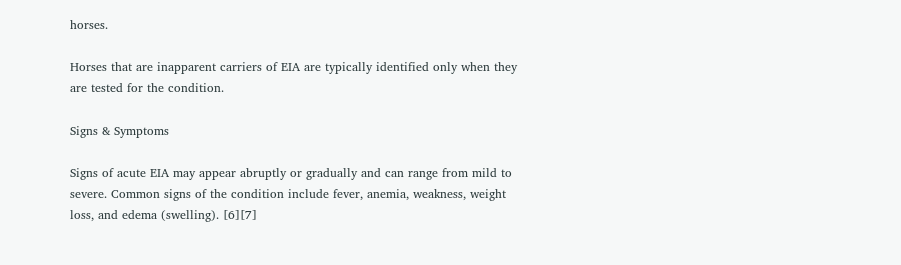horses.

Horses that are inapparent carriers of EIA are typically identified only when they are tested for the condition.

Signs & Symptoms

Signs of acute EIA may appear abruptly or gradually and can range from mild to severe. Common signs of the condition include fever, anemia, weakness, weight loss, and edema (swelling). [6][7]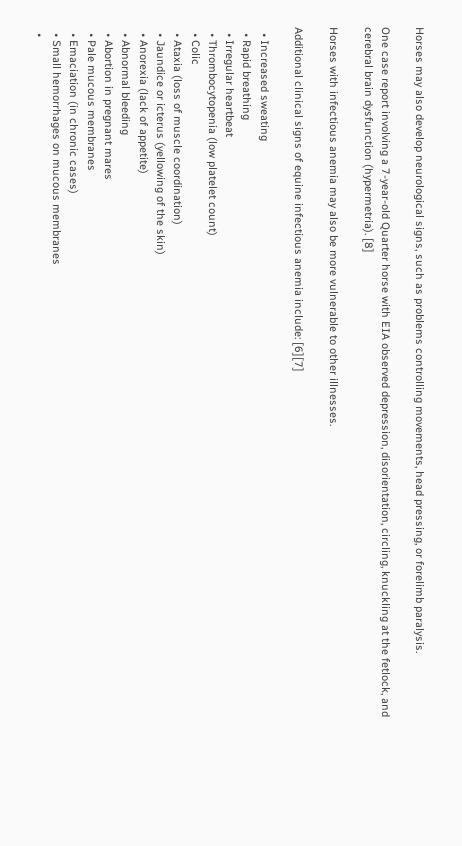Horses may also develop neurological signs, such as problems controlling movements, head pressing, or forelimb paralysis.

One case report involving a 7-year-old Quarter horse with EIA observed depression, disorientation, circling, knuckling at the fetlock, and cerebral brain dysfunction (hypermetria). [8]

Horses with infectious anemia may also be more vulnerable to other illnesses.

Additional clinical signs of equine infectious anemia include: [6][7]

  • Increased sweating
  • Rapid breathing
  • Irregular heartbeat
  • Thrombocytopenia (low platelet count)
  • Colic
  • Ataxia (loss of muscle coordination)
  • Jaundice or icterus (yellowing of the skin)
  • Anorexia (lack of appetite)
  • Abnormal bleeding
  • Abortion in pregnant mares
  • Pale mucous membranes
  • Emaciation (in chronic cases)
  • Small hemorrhages on mucous membranes
  •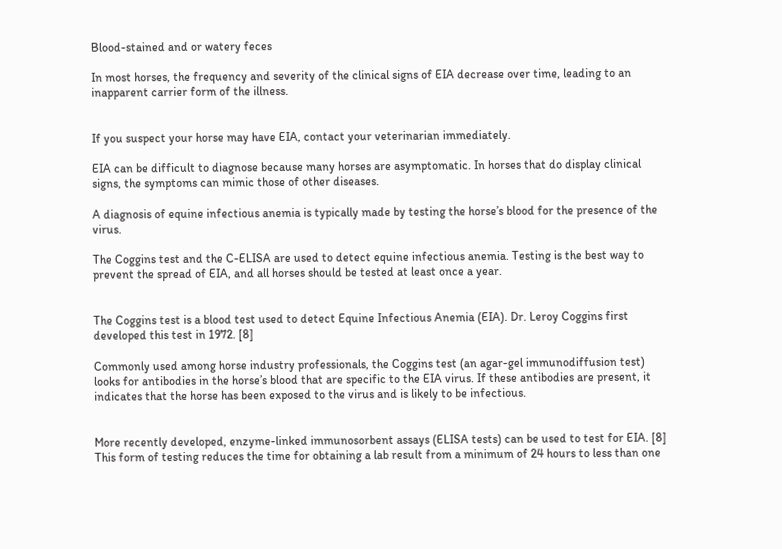Blood-stained and or watery feces

In most horses, the frequency and severity of the clinical signs of EIA decrease over time, leading to an inapparent carrier form of the illness.


If you suspect your horse may have EIA, contact your veterinarian immediately.

EIA can be difficult to diagnose because many horses are asymptomatic. In horses that do display clinical signs, the symptoms can mimic those of other diseases.

A diagnosis of equine infectious anemia is typically made by testing the horse’s blood for the presence of the virus.

The Coggins test and the C-ELISA are used to detect equine infectious anemia. Testing is the best way to prevent the spread of EIA, and all horses should be tested at least once a year.


The Coggins test is a blood test used to detect Equine Infectious Anemia (EIA). Dr. Leroy Coggins first developed this test in 1972. [8]

Commonly used among horse industry professionals, the Coggins test (an agar-gel immunodiffusion test) looks for antibodies in the horse’s blood that are specific to the EIA virus. If these antibodies are present, it indicates that the horse has been exposed to the virus and is likely to be infectious.


More recently developed, enzyme-linked immunosorbent assays (ELISA tests) can be used to test for EIA. [8] This form of testing reduces the time for obtaining a lab result from a minimum of 24 hours to less than one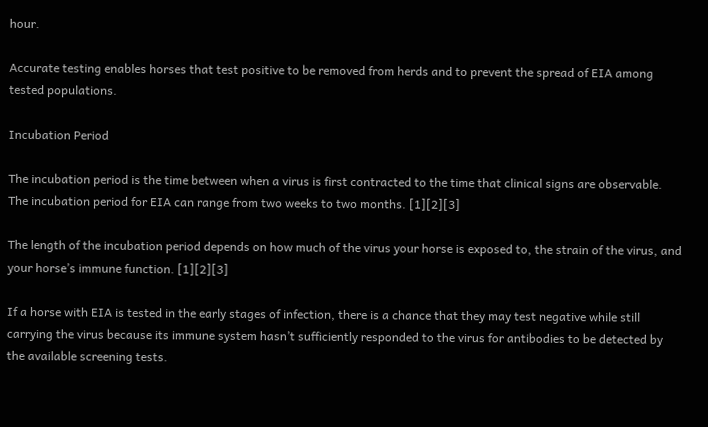hour.

Accurate testing enables horses that test positive to be removed from herds and to prevent the spread of EIA among tested populations.

Incubation Period

The incubation period is the time between when a virus is first contracted to the time that clinical signs are observable. The incubation period for EIA can range from two weeks to two months. [1][2][3]

The length of the incubation period depends on how much of the virus your horse is exposed to, the strain of the virus, and your horse’s immune function. [1][2][3]

If a horse with EIA is tested in the early stages of infection, there is a chance that they may test negative while still carrying the virus because its immune system hasn’t sufficiently responded to the virus for antibodies to be detected by the available screening tests.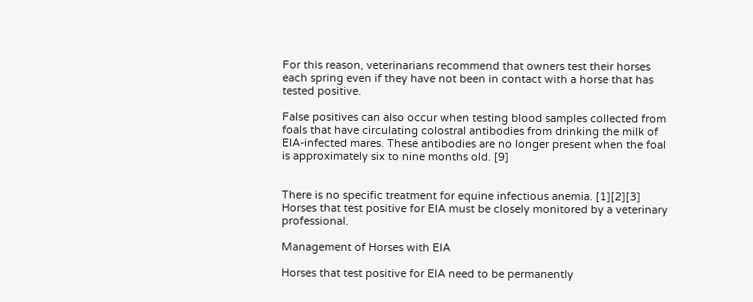For this reason, veterinarians recommend that owners test their horses each spring even if they have not been in contact with a horse that has tested positive.

False positives can also occur when testing blood samples collected from foals that have circulating colostral antibodies from drinking the milk of EIA-infected mares. These antibodies are no longer present when the foal is approximately six to nine months old. [9]


There is no specific treatment for equine infectious anemia. [1][2][3] Horses that test positive for EIA must be closely monitored by a veterinary professional.

Management of Horses with EIA

Horses that test positive for EIA need to be permanently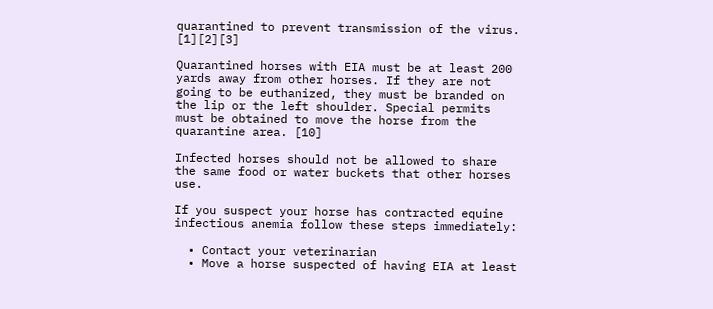quarantined to prevent transmission of the virus. [1][2][3]

Quarantined horses with EIA must be at least 200 yards away from other horses. If they are not going to be euthanized, they must be branded on the lip or the left shoulder. Special permits must be obtained to move the horse from the quarantine area. [10]

Infected horses should not be allowed to share the same food or water buckets that other horses use.

If you suspect your horse has contracted equine infectious anemia follow these steps immediately:

  • Contact your veterinarian
  • Move a horse suspected of having EIA at least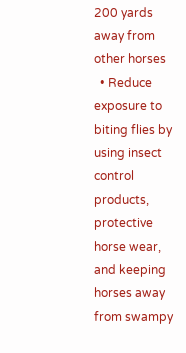200 yards away from other horses
  • Reduce exposure to biting flies by using insect control products, protective horse wear, and keeping horses away from swampy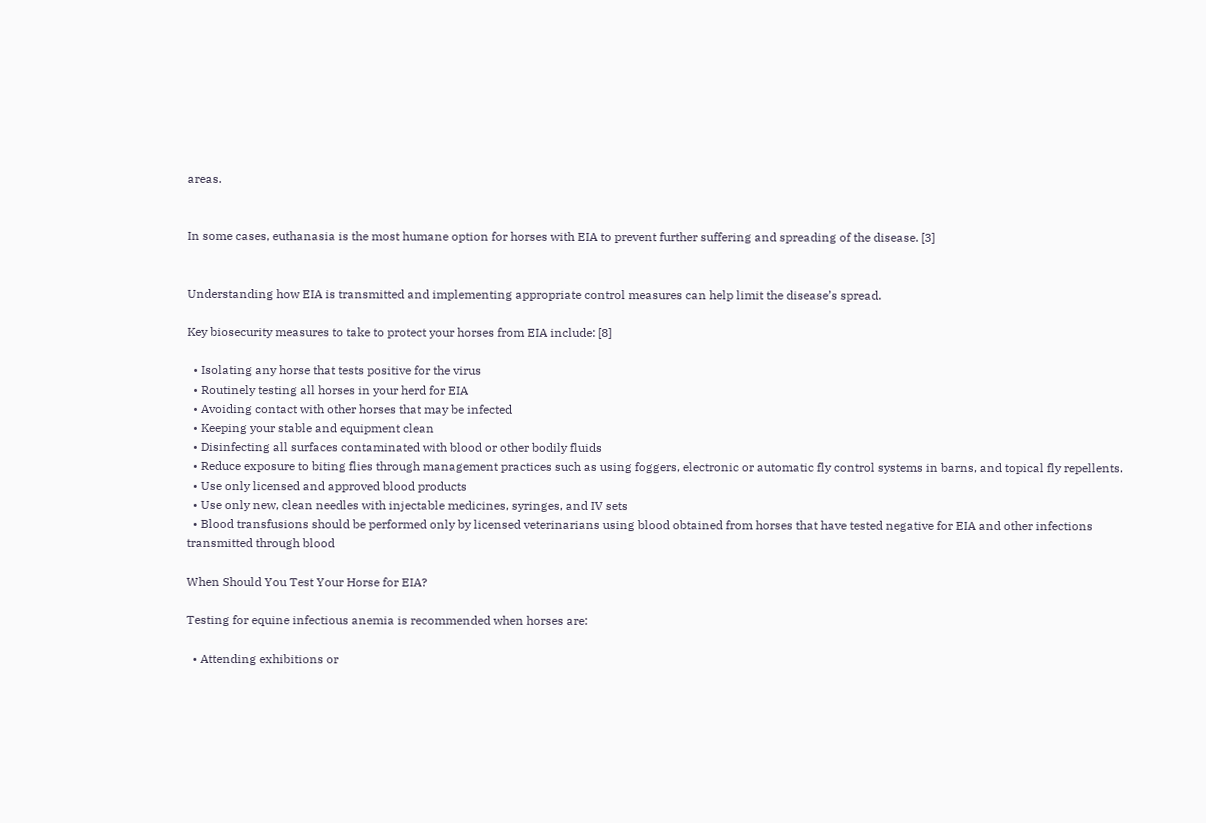areas.


In some cases, euthanasia is the most humane option for horses with EIA to prevent further suffering and spreading of the disease. [3]


Understanding how EIA is transmitted and implementing appropriate control measures can help limit the disease’s spread.

Key biosecurity measures to take to protect your horses from EIA include: [8]

  • Isolating any horse that tests positive for the virus
  • Routinely testing all horses in your herd for EIA
  • Avoiding contact with other horses that may be infected
  • Keeping your stable and equipment clean
  • Disinfecting all surfaces contaminated with blood or other bodily fluids
  • Reduce exposure to biting flies through management practices such as using foggers, electronic or automatic fly control systems in barns, and topical fly repellents.
  • Use only licensed and approved blood products
  • Use only new, clean needles with injectable medicines, syringes, and IV sets
  • Blood transfusions should be performed only by licensed veterinarians using blood obtained from horses that have tested negative for EIA and other infections transmitted through blood

When Should You Test Your Horse for EIA?

Testing for equine infectious anemia is recommended when horses are:

  • Attending exhibitions or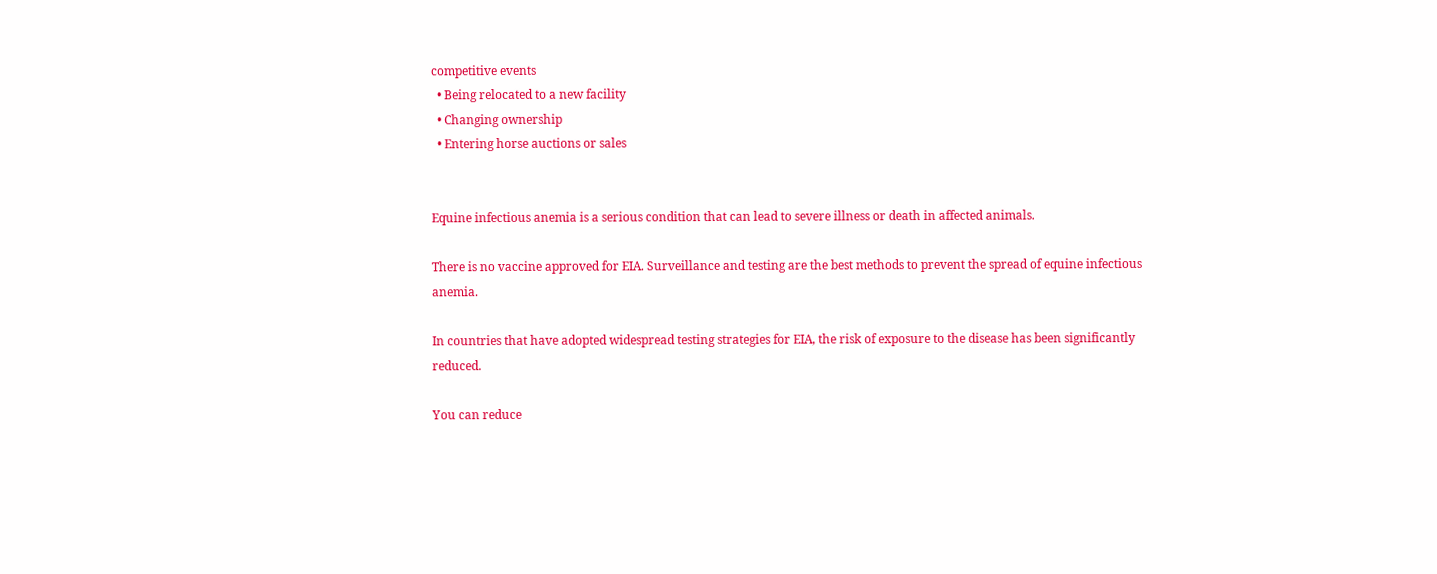competitive events
  • Being relocated to a new facility
  • Changing ownership
  • Entering horse auctions or sales


Equine infectious anemia is a serious condition that can lead to severe illness or death in affected animals.

There is no vaccine approved for EIA. Surveillance and testing are the best methods to prevent the spread of equine infectious anemia.

In countries that have adopted widespread testing strategies for EIA, the risk of exposure to the disease has been significantly reduced.

You can reduce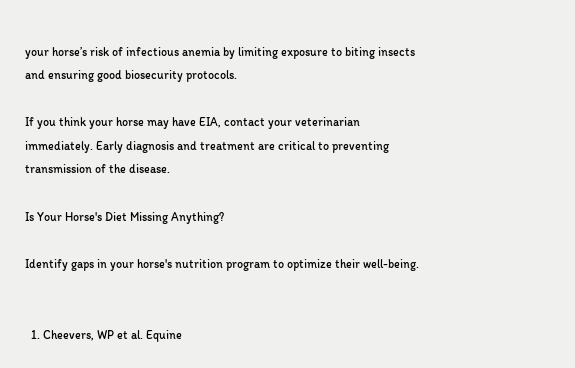your horse’s risk of infectious anemia by limiting exposure to biting insects and ensuring good biosecurity protocols.

If you think your horse may have EIA, contact your veterinarian immediately. Early diagnosis and treatment are critical to preventing transmission of the disease.

Is Your Horse's Diet Missing Anything?

Identify gaps in your horse's nutrition program to optimize their well-being.


  1. Cheevers, WP et al. Equine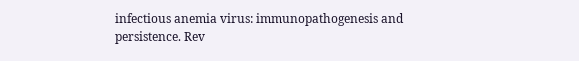infectious anemia virus: immunopathogenesis and persistence. Rev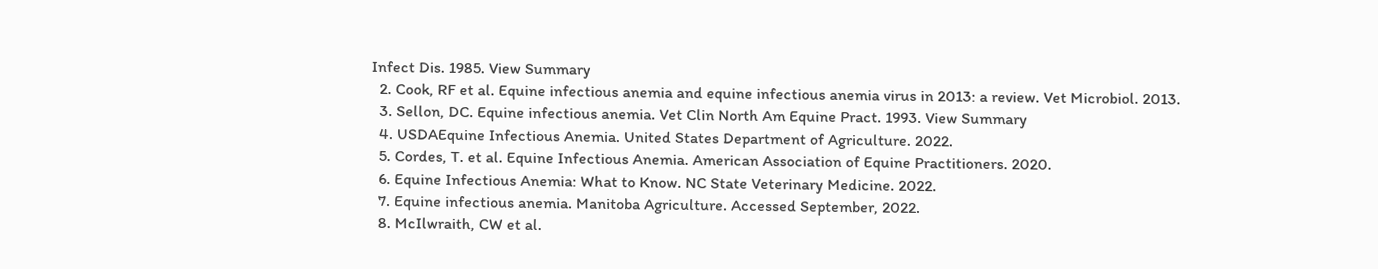Infect Dis. 1985. View Summary
  2. Cook, RF et al. Equine infectious anemia and equine infectious anemia virus in 2013: a review. Vet Microbiol. 2013.
  3. Sellon, DC. Equine infectious anemia. Vet Clin North Am Equine Pract. 1993. View Summary
  4. USDAEquine Infectious Anemia. United States Department of Agriculture. 2022.
  5. Cordes, T. et al. Equine Infectious Anemia. American Association of Equine Practitioners. 2020.
  6. Equine Infectious Anemia: What to Know. NC State Veterinary Medicine. 2022.
  7. Equine infectious anemia. Manitoba Agriculture. Accessed September, 2022.
  8. McIlwraith, CW et al.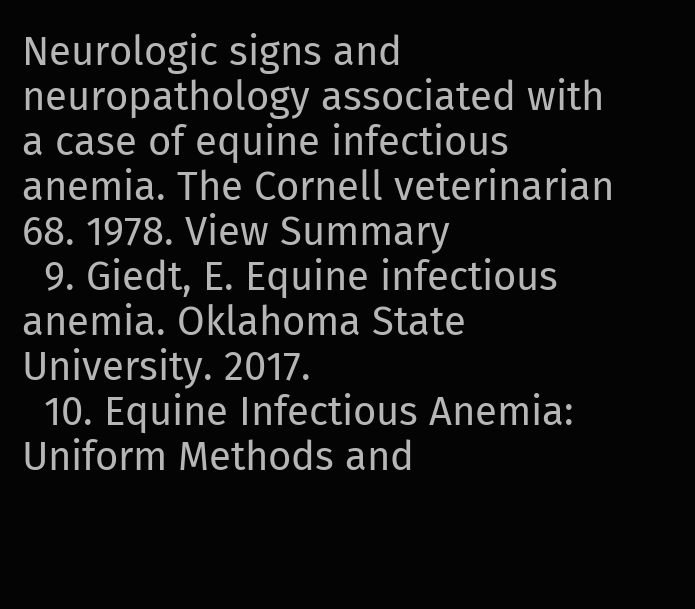Neurologic signs and neuropathology associated with a case of equine infectious anemia. The Cornell veterinarian 68. 1978. View Summary
  9. Giedt, E. Equine infectious anemia. Oklahoma State University. 2017.
  10. Equine Infectious Anemia: Uniform Methods and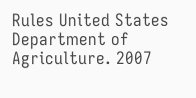Rules United States Department of Agriculture. 2007